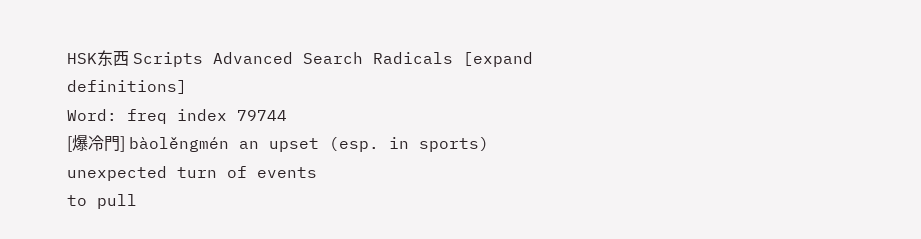HSK东西 Scripts Advanced Search Radicals [expand definitions]
Word: freq index 79744
[爆冷門] bàolěngmén an upset (esp. in sports)
unexpected turn of events
to pull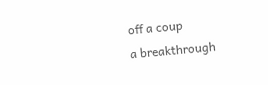off a coup
a breakthrough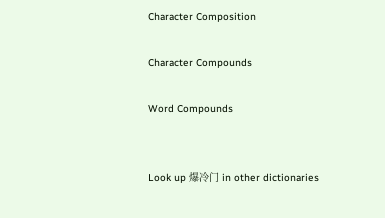Character Composition

Character Compounds

Word Compounds


Look up 爆冷门 in other dictionaries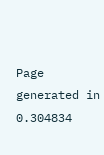Page generated in 0.304834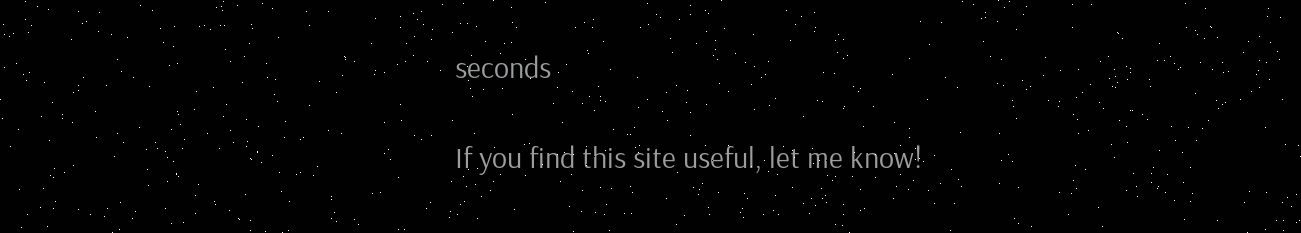seconds

If you find this site useful, let me know!